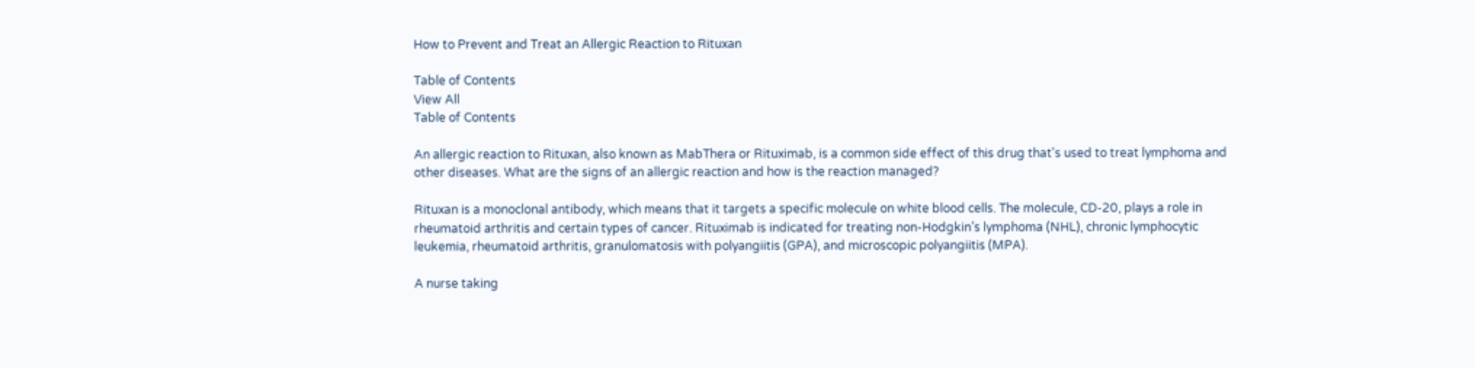How to Prevent and Treat an Allergic Reaction to Rituxan

Table of Contents
View All
Table of Contents

An allergic reaction to Rituxan, also known as MabThera or Rituximab, is a common side effect of this drug that's used to treat lymphoma and other diseases. What are the signs of an allergic reaction and how is the reaction managed?

Rituxan is a monoclonal antibody, which means that it targets a specific molecule on white blood cells. The molecule, CD-20, plays a role in rheumatoid arthritis and certain types of cancer. Rituximab is indicated for treating non-Hodgkin’s lymphoma (NHL), chronic lymphocytic leukemia, rheumatoid arthritis, granulomatosis with polyangiitis (GPA), and microscopic polyangiitis (MPA).

A nurse taking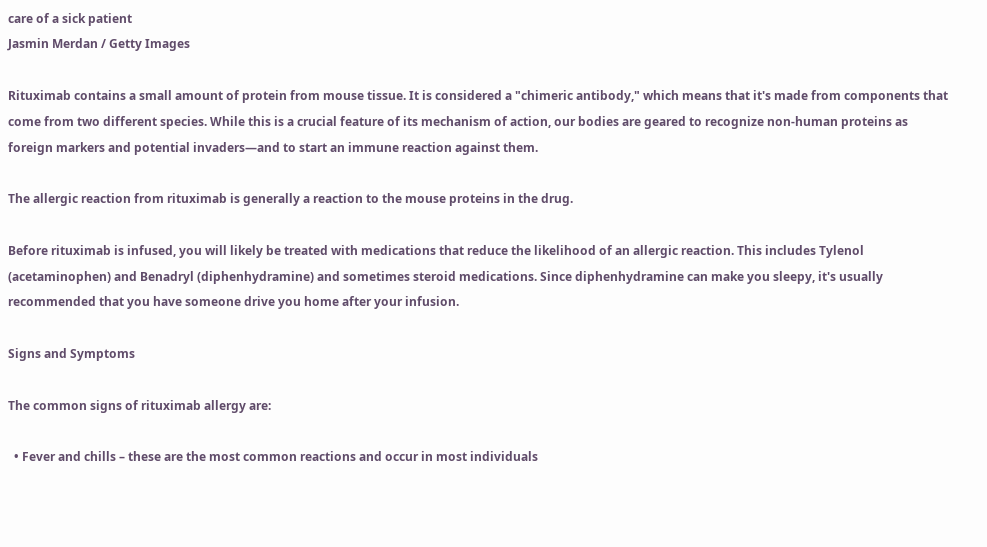care of a sick patient
Jasmin Merdan / Getty Images

Rituximab contains a small amount of protein from mouse tissue. It is considered a "chimeric antibody," which means that it's made from components that come from two different species. While this is a crucial feature of its mechanism of action, our bodies are geared to recognize non-human proteins as foreign markers and potential invaders—and to start an immune reaction against them.

The allergic reaction from rituximab is generally a reaction to the mouse proteins in the drug.

Before rituximab is infused, you will likely be treated with medications that reduce the likelihood of an allergic reaction. This includes Tylenol (acetaminophen) and Benadryl (diphenhydramine) and sometimes steroid medications. Since diphenhydramine can make you sleepy, it's usually recommended that you have someone drive you home after your infusion.

Signs and Symptoms

The common signs of rituximab allergy are:

  • Fever and chills – these are the most common reactions and occur in most individuals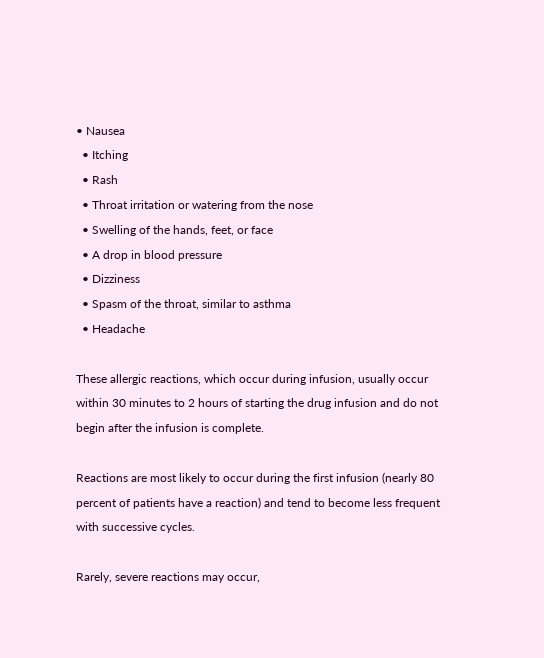• Nausea
  • Itching
  • Rash
  • Throat irritation or watering from the nose
  • Swelling of the hands, feet, or face
  • A drop in blood pressure
  • Dizziness
  • Spasm of the throat, similar to asthma
  • Headache

These allergic reactions, which occur during infusion, usually occur within 30 minutes to 2 hours of starting the drug infusion and do not begin after the infusion is complete.

Reactions are most likely to occur during the first infusion (nearly 80 percent of patients have a reaction) and tend to become less frequent with successive cycles.

Rarely, severe reactions may occur,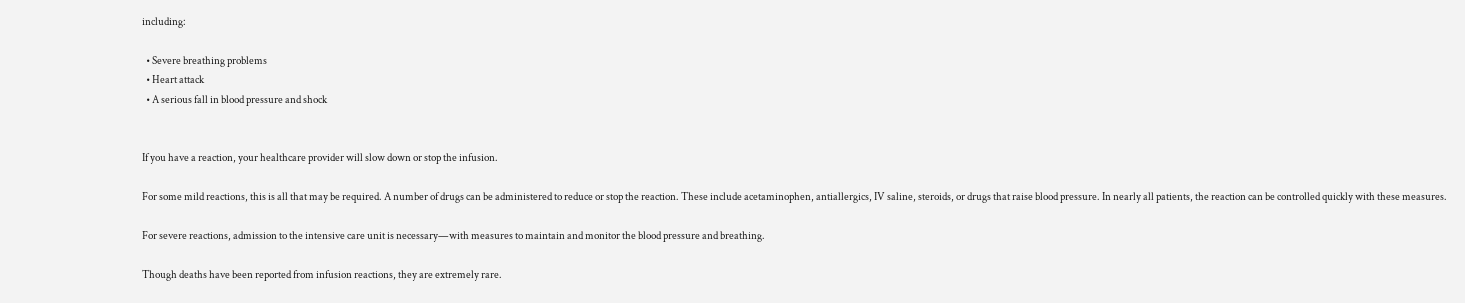including:

  • Severe breathing problems
  • Heart attack
  • A serious fall in blood pressure and shock


If you have a reaction, your healthcare provider will slow down or stop the infusion.

For some mild reactions, this is all that may be required. A number of drugs can be administered to reduce or stop the reaction. These include acetaminophen, antiallergics, IV saline, steroids, or drugs that raise blood pressure. In nearly all patients, the reaction can be controlled quickly with these measures.

For severe reactions, admission to the intensive care unit is necessary—with measures to maintain and monitor the blood pressure and breathing.

Though deaths have been reported from infusion reactions, they are extremely rare.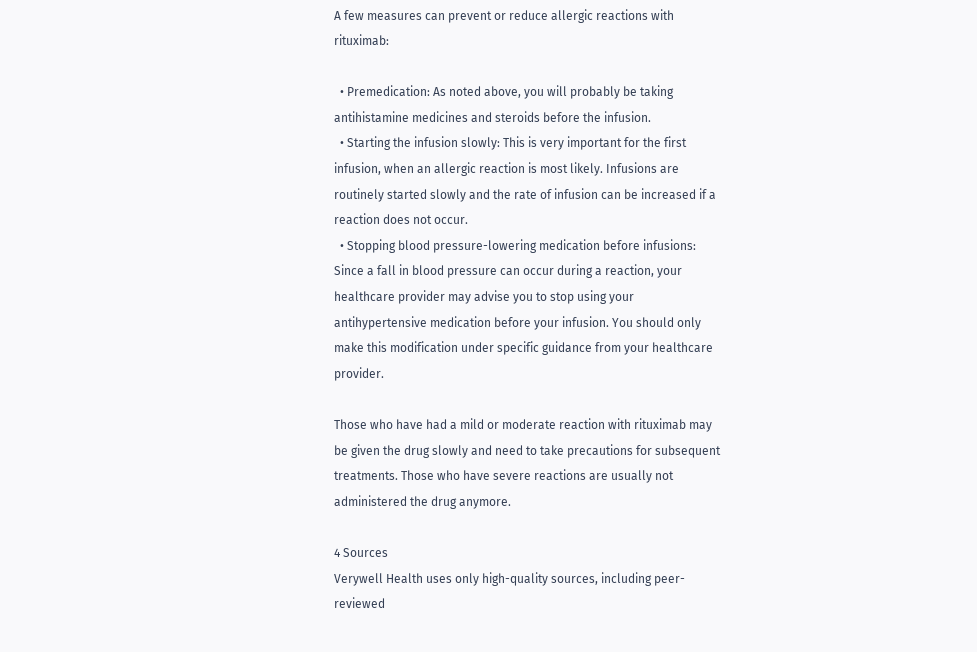A few measures can prevent or reduce allergic reactions with rituximab:

  • Premedication: As noted above, you will probably be taking antihistamine medicines and steroids before the infusion.
  • Starting the infusion slowly: This is very important for the first infusion, when an allergic reaction is most likely. Infusions are routinely started slowly and the rate of infusion can be increased if a reaction does not occur.
  • Stopping blood pressure-lowering medication before infusions: Since a fall in blood pressure can occur during a reaction, your healthcare provider may advise you to stop using your antihypertensive medication before your infusion. You should only make this modification under specific guidance from your healthcare provider.

Those who have had a mild or moderate reaction with rituximab may be given the drug slowly and need to take precautions for subsequent treatments. Those who have severe reactions are usually not administered the drug anymore.

4 Sources
Verywell Health uses only high-quality sources, including peer-reviewed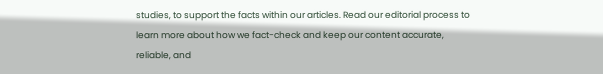studies, to support the facts within our articles. Read our editorial process to learn more about how we fact-check and keep our content accurate, reliable, and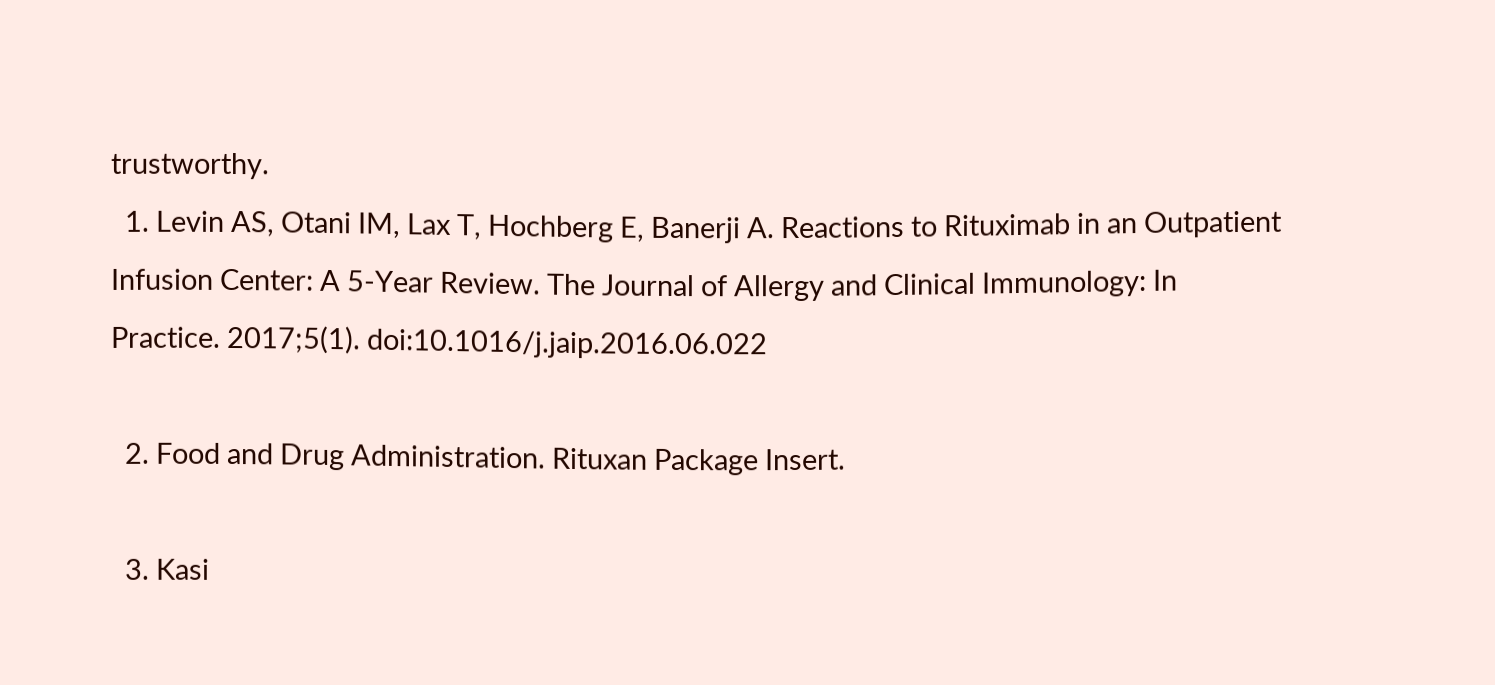trustworthy.
  1. Levin AS, Otani IM, Lax T, Hochberg E, Banerji A. Reactions to Rituximab in an Outpatient Infusion Center: A 5-Year Review. The Journal of Allergy and Clinical Immunology: In Practice. 2017;5(1). doi:10.1016/j.jaip.2016.06.022

  2. Food and Drug Administration. Rituxan Package Insert.

  3. Kasi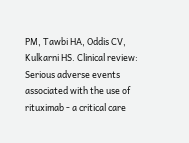PM, Tawbi HA, Oddis CV, Kulkarni HS. Clinical review: Serious adverse events associated with the use of rituximab - a critical care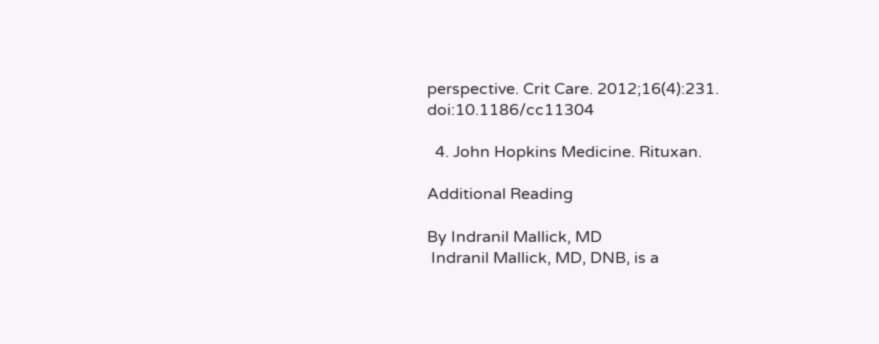perspective. Crit Care. 2012;16(4):231. doi:10.1186/cc11304

  4. John Hopkins Medicine. Rituxan.

Additional Reading

By Indranil Mallick, MD
 Indranil Mallick, MD, DNB, is a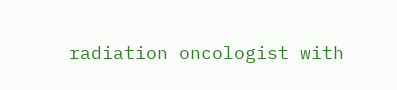radiation oncologist with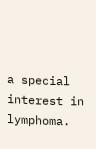a special interest in lymphoma.